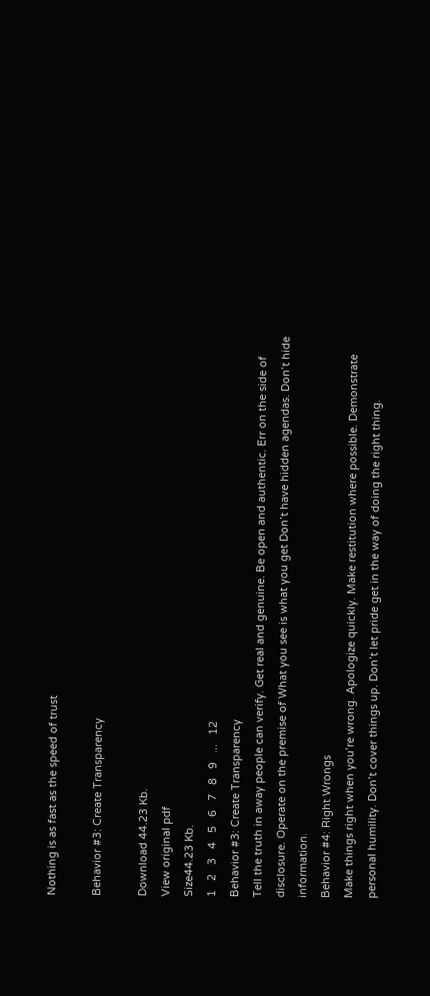Nothing is as fast as the speed of trust

Behavior #3: Create Transparency

Download 44.23 Kb.
View original pdf
Size44.23 Kb.
1   2   3   4   5   6   7   8   9   ...   12
Behavior #3: Create Transparency
Tell the truth in away people can verify. Get real and genuine. Be open and authentic. Err on the side of disclosure. Operate on the premise of What you see is what you get Don’t have hidden agendas. Don’t hide information.
Behavior #4: Right Wrongs
Make things right when you’re wrong. Apologize quickly. Make restitution where possible. Demonstrate personal humility. Don’t cover things up. Don’t let pride get in the way of doing the right thing.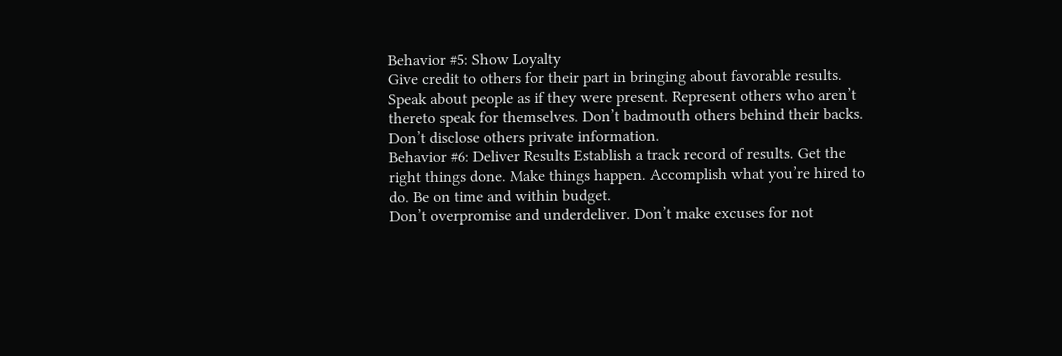Behavior #5: Show Loyalty
Give credit to others for their part in bringing about favorable results. Speak about people as if they were present. Represent others who aren’t thereto speak for themselves. Don’t badmouth others behind their backs. Don’t disclose others private information.
Behavior #6: Deliver Results Establish a track record of results. Get the right things done. Make things happen. Accomplish what you’re hired to do. Be on time and within budget.
Don’t overpromise and underdeliver. Don’t make excuses for not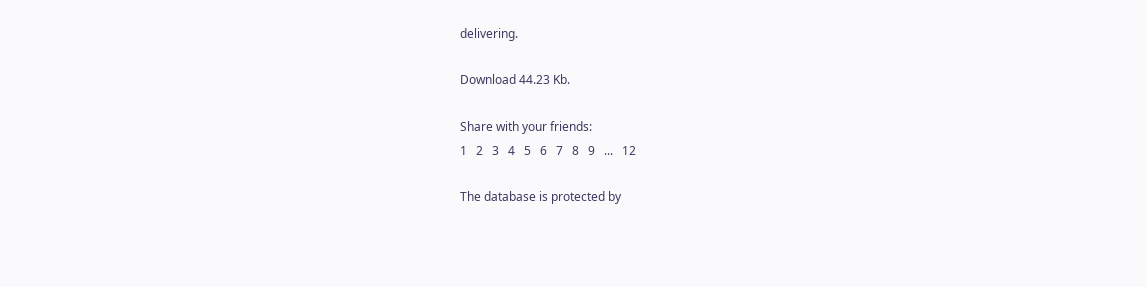delivering.

Download 44.23 Kb.

Share with your friends:
1   2   3   4   5   6   7   8   9   ...   12

The database is protected by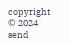copyright © 2024
send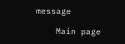message

    Main page